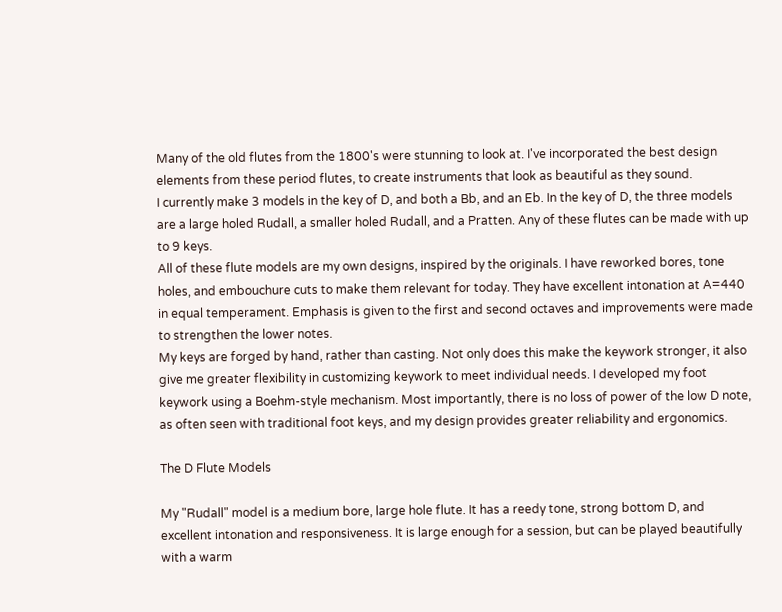Many of the old flutes from the 1800's were stunning to look at. I've incorporated the best design elements from these period flutes, to create instruments that look as beautiful as they sound.
I currently make 3 models in the key of D, and both a Bb, and an Eb. In the key of D, the three models are a large holed Rudall, a smaller holed Rudall, and a Pratten. Any of these flutes can be made with up to 9 keys.
All of these flute models are my own designs, inspired by the originals. I have reworked bores, tone holes, and embouchure cuts to make them relevant for today. They have excellent intonation at A=440 in equal temperament. Emphasis is given to the first and second octaves and improvements were made to strengthen the lower notes.
My keys are forged by hand, rather than casting. Not only does this make the keywork stronger, it also give me greater flexibility in customizing keywork to meet individual needs. I developed my foot keywork using a Boehm-style mechanism. Most importantly, there is no loss of power of the low D note, as often seen with traditional foot keys, and my design provides greater reliability and ergonomics.

The D Flute Models

My "Rudall" model is a medium bore, large hole flute. It has a reedy tone, strong bottom D, and excellent intonation and responsiveness. It is large enough for a session, but can be played beautifully with a warm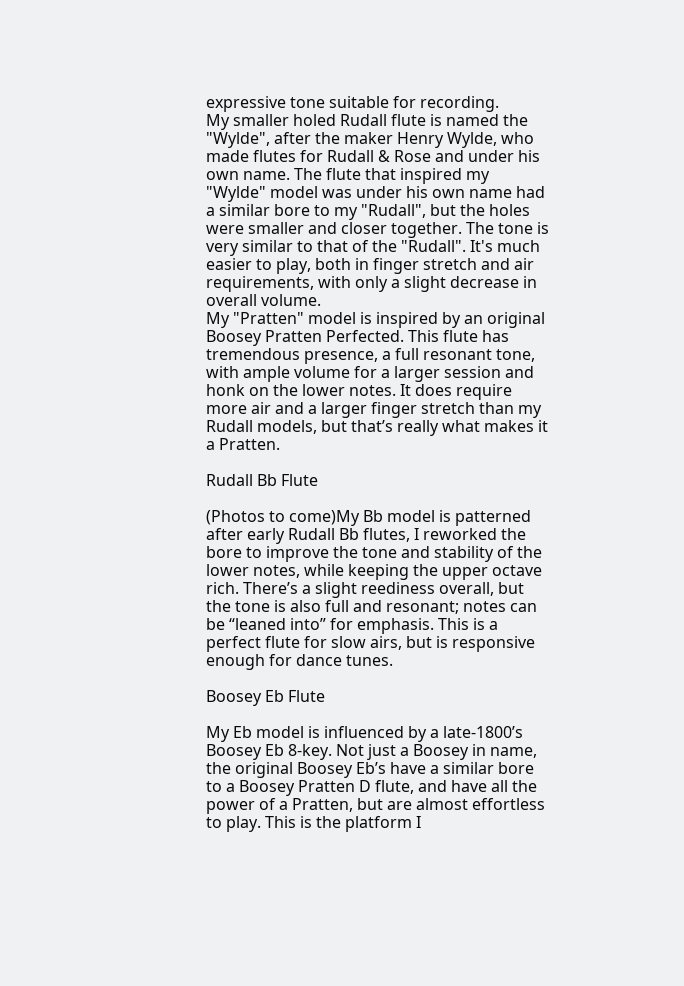expressive tone suitable for recording.
My smaller holed Rudall flute is named the "Wylde", after the maker Henry Wylde, who made flutes for Rudall & Rose and under his own name. The flute that inspired my "Wylde" model was under his own name had a similar bore to my "Rudall", but the holes were smaller and closer together. The tone is very similar to that of the "Rudall". It's much easier to play, both in finger stretch and air requirements, with only a slight decrease in overall volume.
My "Pratten" model is inspired by an original Boosey Pratten Perfected. This flute has tremendous presence, a full resonant tone, with ample volume for a larger session and honk on the lower notes. It does require more air and a larger finger stretch than my Rudall models, but that’s really what makes it a Pratten.

Rudall Bb Flute

(Photos to come)My Bb model is patterned after early Rudall Bb flutes, I reworked the bore to improve the tone and stability of the lower notes, while keeping the upper octave rich. There’s a slight reediness overall, but the tone is also full and resonant; notes can be “leaned into” for emphasis. This is a perfect flute for slow airs, but is responsive enough for dance tunes.

Boosey Eb Flute

My Eb model is influenced by a late-1800’s Boosey Eb 8-key. Not just a Boosey in name, the original Boosey Eb’s have a similar bore to a Boosey Pratten D flute, and have all the power of a Pratten, but are almost effortless to play. This is the platform I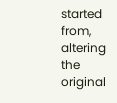started from, altering the original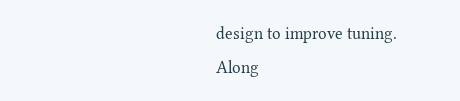design to improve tuning. Along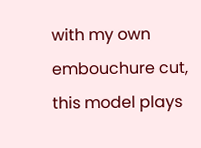with my own embouchure cut, this model plays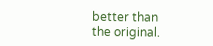better than the original.